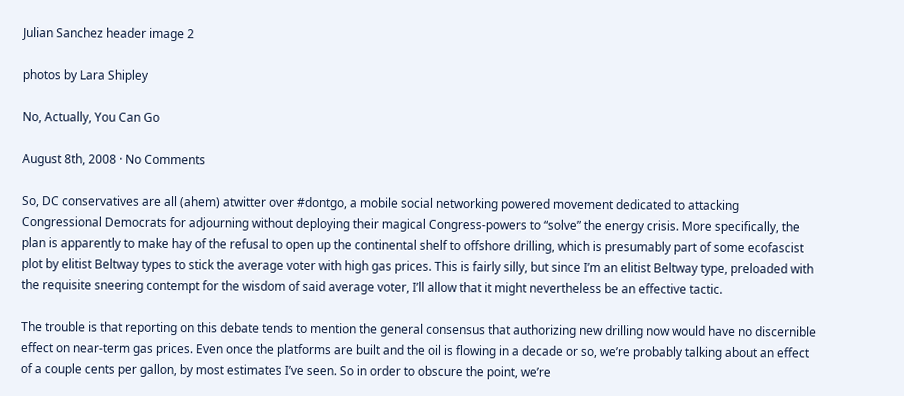Julian Sanchez header image 2

photos by Lara Shipley

No, Actually, You Can Go

August 8th, 2008 · No Comments

So, DC conservatives are all (ahem) atwitter over #dontgo, a mobile social networking powered movement dedicated to attacking Congressional Democrats for adjourning without deploying their magical Congress-powers to “solve” the energy crisis. More specifically, the plan is apparently to make hay of the refusal to open up the continental shelf to offshore drilling, which is presumably part of some ecofascist plot by elitist Beltway types to stick the average voter with high gas prices. This is fairly silly, but since I’m an elitist Beltway type, preloaded with the requisite sneering contempt for the wisdom of said average voter, I’ll allow that it might nevertheless be an effective tactic.

The trouble is that reporting on this debate tends to mention the general consensus that authorizing new drilling now would have no discernible effect on near-term gas prices. Even once the platforms are built and the oil is flowing in a decade or so, we’re probably talking about an effect of a couple cents per gallon, by most estimates I’ve seen. So in order to obscure the point, we’re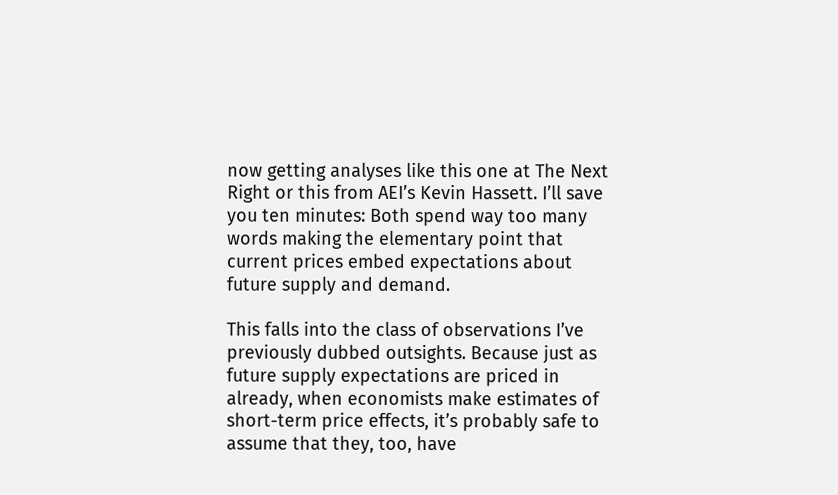now getting analyses like this one at The Next Right or this from AEI’s Kevin Hassett. I’ll save you ten minutes: Both spend way too many words making the elementary point that current prices embed expectations about future supply and demand.

This falls into the class of observations I’ve previously dubbed outsights. Because just as future supply expectations are priced in already, when economists make estimates of short-term price effects, it’s probably safe to assume that they, too, have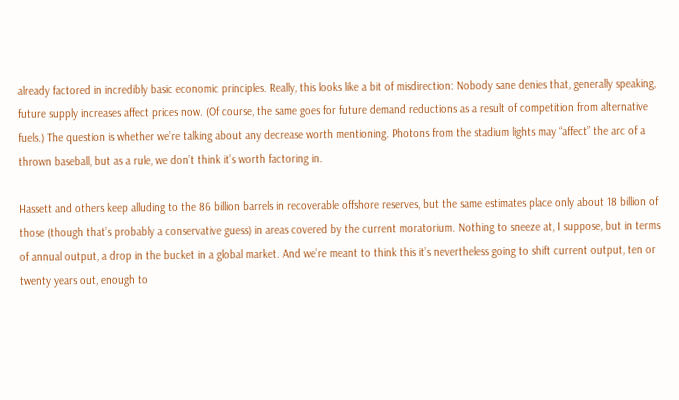already factored in incredibly basic economic principles. Really, this looks like a bit of misdirection: Nobody sane denies that, generally speaking, future supply increases affect prices now. (Of course, the same goes for future demand reductions as a result of competition from alternative fuels.) The question is whether we’re talking about any decrease worth mentioning. Photons from the stadium lights may “affect” the arc of a thrown baseball, but as a rule, we don’t think it’s worth factoring in.

Hassett and others keep alluding to the 86 billion barrels in recoverable offshore reserves, but the same estimates place only about 18 billion of those (though that’s probably a conservative guess) in areas covered by the current moratorium. Nothing to sneeze at, I suppose, but in terms of annual output, a drop in the bucket in a global market. And we’re meant to think this it’s nevertheless going to shift current output, ten or twenty years out, enough to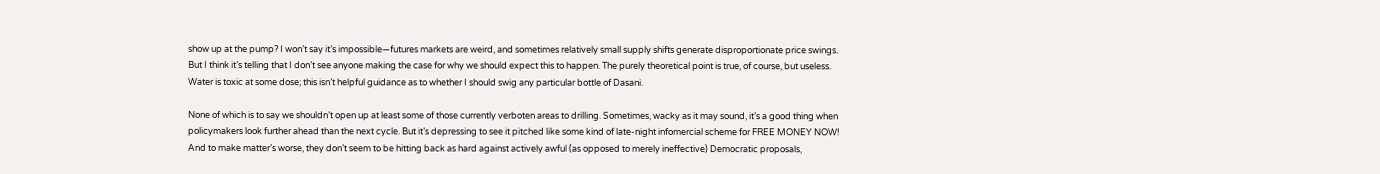show up at the pump? I won’t say it’s impossible—futures markets are weird, and sometimes relatively small supply shifts generate disproportionate price swings. But I think it’s telling that I don’t see anyone making the case for why we should expect this to happen. The purely theoretical point is true, of course, but useless. Water is toxic at some dose; this isn’t helpful guidance as to whether I should swig any particular bottle of Dasani.

None of which is to say we shouldn’t open up at least some of those currently verboten areas to drilling. Sometimes, wacky as it may sound, it’s a good thing when policymakers look further ahead than the next cycle. But it’s depressing to see it pitched like some kind of late-night infomercial scheme for FREE MONEY NOW! And to make matter’s worse, they don’t seem to be hitting back as hard against actively awful (as opposed to merely ineffective) Democratic proposals,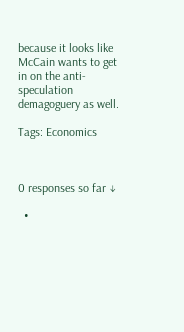because it looks like McCain wants to get in on the anti-speculation demagoguery as well.

Tags: Economics



0 responses so far ↓

  •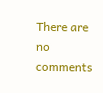There are no comments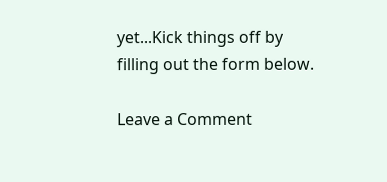yet...Kick things off by filling out the form below.

Leave a Comment